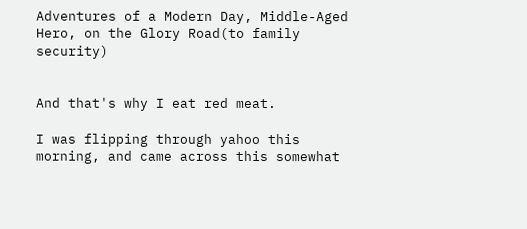Adventures of a Modern Day, Middle-Aged Hero, on the Glory Road(to family security)


And that's why I eat red meat.

I was flipping through yahoo this morning, and came across this somewhat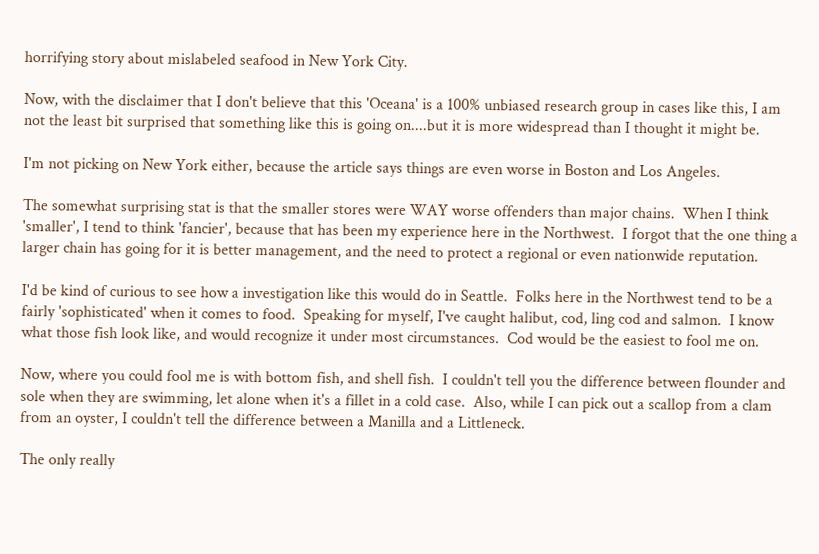horrifying story about mislabeled seafood in New York City.

Now, with the disclaimer that I don't believe that this 'Oceana' is a 100% unbiased research group in cases like this, I am not the least bit surprised that something like this is going on....but it is more widespread than I thought it might be.

I'm not picking on New York either, because the article says things are even worse in Boston and Los Angeles.

The somewhat surprising stat is that the smaller stores were WAY worse offenders than major chains.  When I think 'smaller', I tend to think 'fancier', because that has been my experience here in the Northwest.  I forgot that the one thing a larger chain has going for it is better management, and the need to protect a regional or even nationwide reputation.

I'd be kind of curious to see how a investigation like this would do in Seattle.  Folks here in the Northwest tend to be a fairly 'sophisticated' when it comes to food.  Speaking for myself, I've caught halibut, cod, ling cod and salmon.  I know what those fish look like, and would recognize it under most circumstances.  Cod would be the easiest to fool me on.

Now, where you could fool me is with bottom fish, and shell fish.  I couldn't tell you the difference between flounder and sole when they are swimming, let alone when it's a fillet in a cold case.  Also, while I can pick out a scallop from a clam from an oyster, I couldn't tell the difference between a Manilla and a Littleneck.

The only really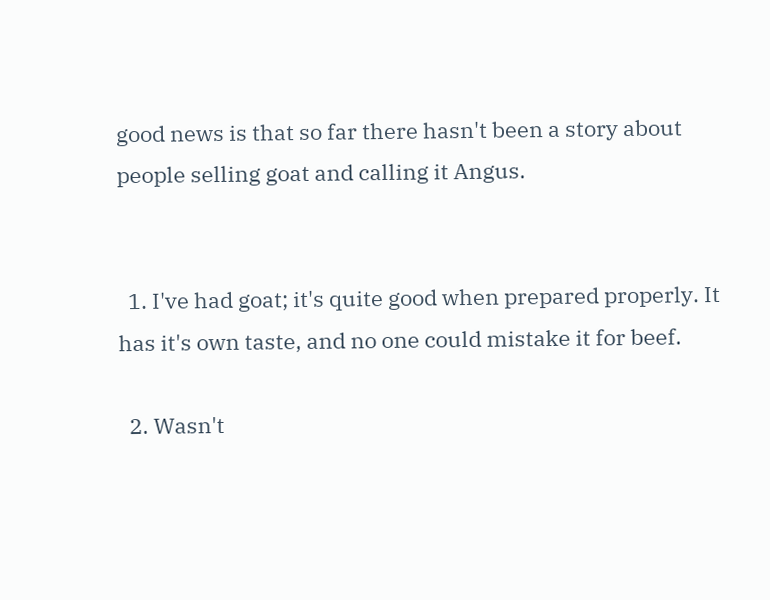good news is that so far there hasn't been a story about people selling goat and calling it Angus.


  1. I've had goat; it's quite good when prepared properly. It has it's own taste, and no one could mistake it for beef.

  2. Wasn't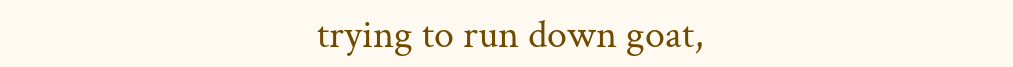trying to run down goat,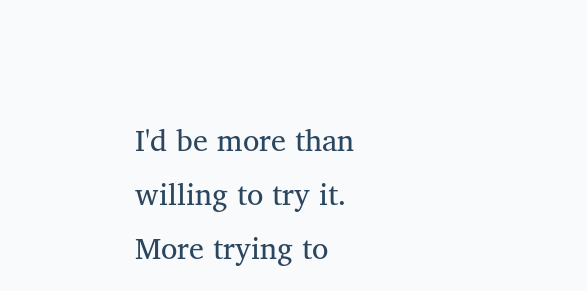I'd be more than willing to try it. More trying to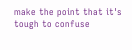make the point that it's tough to confuse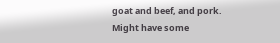goat and beef, and pork. Might have some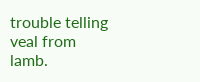trouble telling veal from lamb.